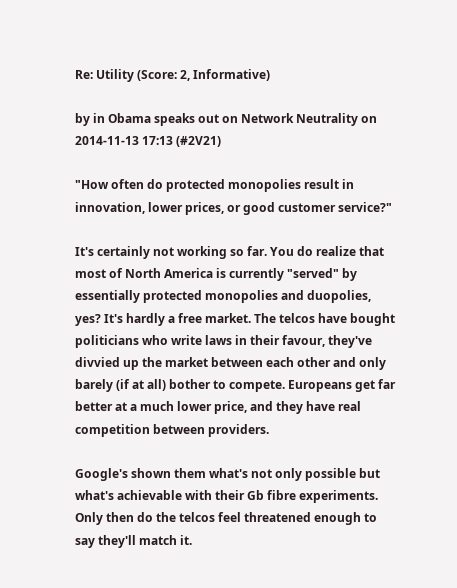Re: Utility (Score: 2, Informative)

by in Obama speaks out on Network Neutrality on 2014-11-13 17:13 (#2V21)

"How often do protected monopolies result in innovation, lower prices, or good customer service?"

It's certainly not working so far. You do realize that most of North America is currently "served" by essentially protected monopolies and duopolies, yes? It's hardly a free market. The telcos have bought politicians who write laws in their favour, they've divvied up the market between each other and only barely (if at all) bother to compete. Europeans get far better at a much lower price, and they have real competition between providers.

Google's shown them what's not only possible but what's achievable with their Gb fibre experiments. Only then do the telcos feel threatened enough to say they'll match it.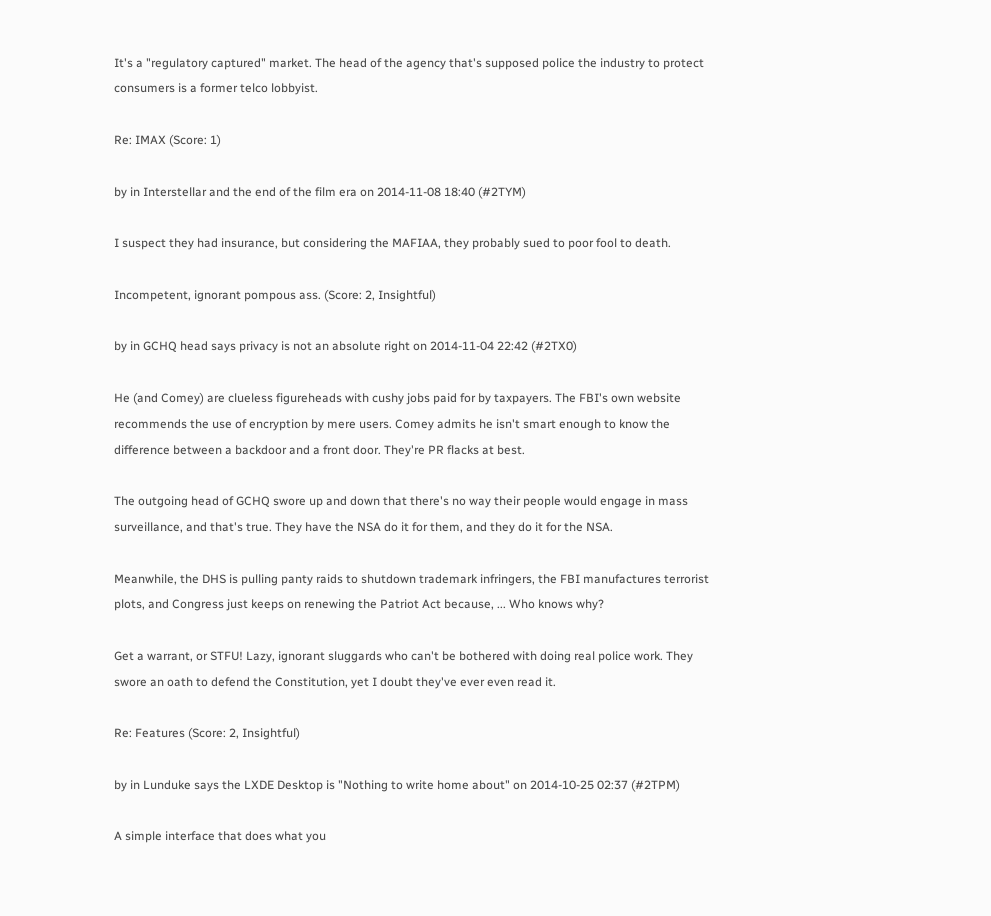It's a "regulatory captured" market. The head of the agency that's supposed police the industry to protect consumers is a former telco lobbyist.

Re: IMAX (Score: 1)

by in Interstellar and the end of the film era on 2014-11-08 18:40 (#2TYM)

I suspect they had insurance, but considering the MAFIAA, they probably sued to poor fool to death.

Incompetent, ignorant pompous ass. (Score: 2, Insightful)

by in GCHQ head says privacy is not an absolute right on 2014-11-04 22:42 (#2TX0)

He (and Comey) are clueless figureheads with cushy jobs paid for by taxpayers. The FBI's own website recommends the use of encryption by mere users. Comey admits he isn't smart enough to know the difference between a backdoor and a front door. They're PR flacks at best.

The outgoing head of GCHQ swore up and down that there's no way their people would engage in mass surveillance, and that's true. They have the NSA do it for them, and they do it for the NSA.

Meanwhile, the DHS is pulling panty raids to shutdown trademark infringers, the FBI manufactures terrorist plots, and Congress just keeps on renewing the Patriot Act because, ... Who knows why?

Get a warrant, or STFU! Lazy, ignorant sluggards who can't be bothered with doing real police work. They swore an oath to defend the Constitution, yet I doubt they've ever even read it.

Re: Features (Score: 2, Insightful)

by in Lunduke says the LXDE Desktop is "Nothing to write home about" on 2014-10-25 02:37 (#2TPM)

A simple interface that does what you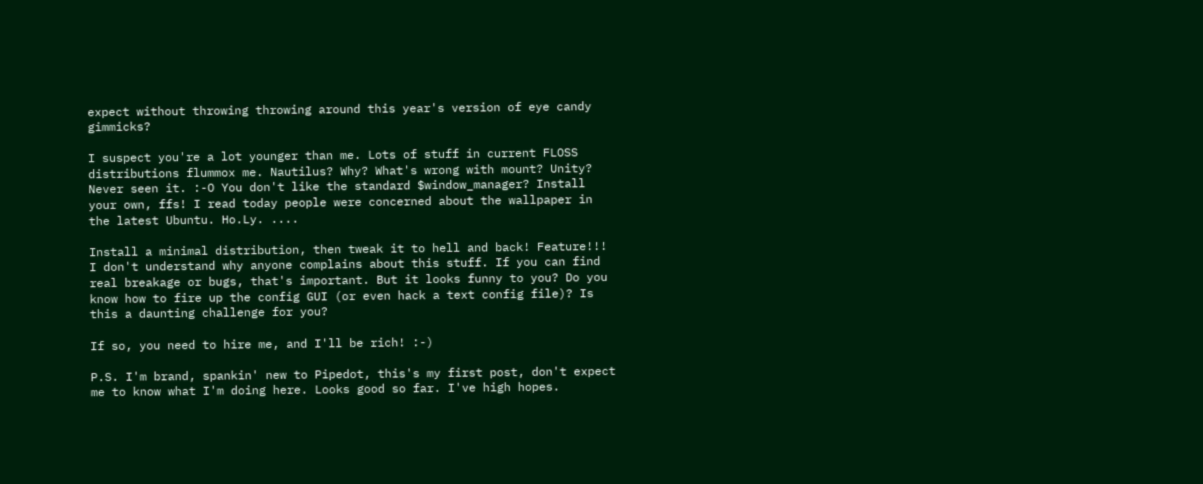expect without throwing throwing around this year's version of eye candy gimmicks?

I suspect you're a lot younger than me. Lots of stuff in current FLOSS distributions flummox me. Nautilus? Why? What's wrong with mount? Unity? Never seen it. :-O You don't like the standard $window_manager? Install your own, ffs! I read today people were concerned about the wallpaper in the latest Ubuntu. Ho.Ly. ....

Install a minimal distribution, then tweak it to hell and back! Feature!!! I don't understand why anyone complains about this stuff. If you can find real breakage or bugs, that's important. But it looks funny to you? Do you know how to fire up the config GUI (or even hack a text config file)? Is this a daunting challenge for you?

If so, you need to hire me, and I'll be rich! :-)

P.S. I'm brand, spankin' new to Pipedot, this's my first post, don't expect me to know what I'm doing here. Looks good so far. I've high hopes.